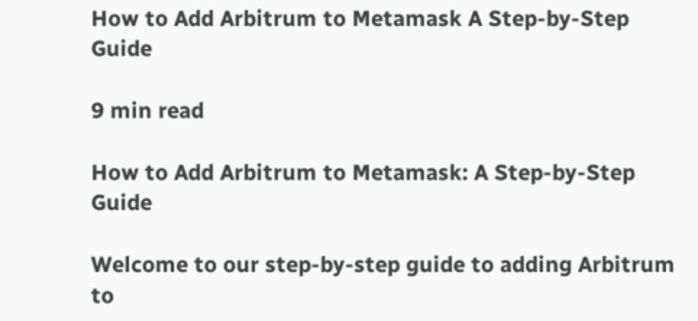How to Add Arbitrum to Metamask A Step-by-Step Guide

9 min read

How to Add Arbitrum to Metamask: A Step-by-Step Guide

Welcome to our step-by-step guide to adding Arbitrum to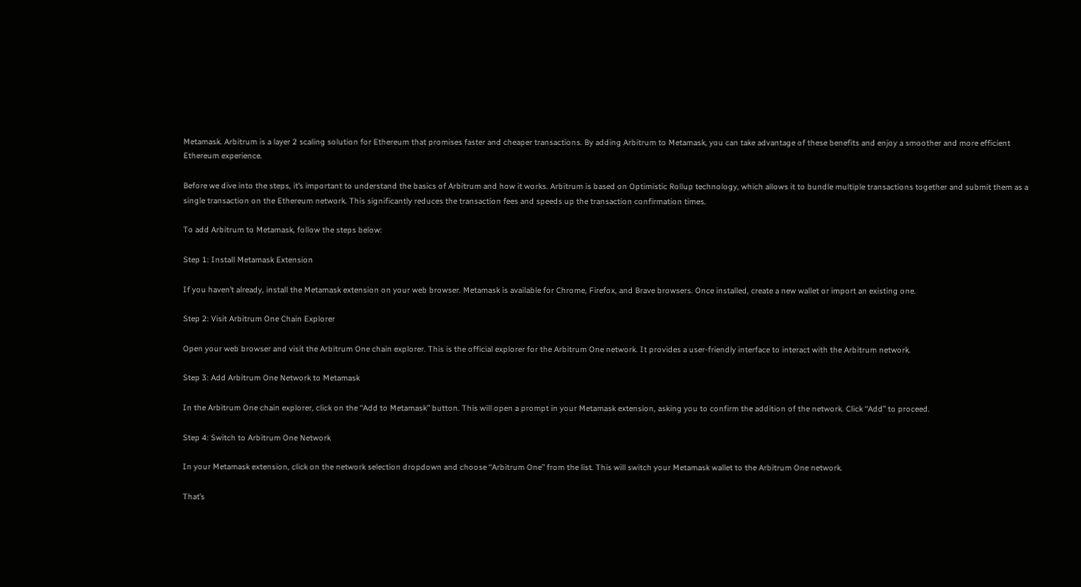Metamask. Arbitrum is a layer 2 scaling solution for Ethereum that promises faster and cheaper transactions. By adding Arbitrum to Metamask, you can take advantage of these benefits and enjoy a smoother and more efficient Ethereum experience.

Before we dive into the steps, it’s important to understand the basics of Arbitrum and how it works. Arbitrum is based on Optimistic Rollup technology, which allows it to bundle multiple transactions together and submit them as a single transaction on the Ethereum network. This significantly reduces the transaction fees and speeds up the transaction confirmation times.

To add Arbitrum to Metamask, follow the steps below:

Step 1: Install Metamask Extension

If you haven’t already, install the Metamask extension on your web browser. Metamask is available for Chrome, Firefox, and Brave browsers. Once installed, create a new wallet or import an existing one.

Step 2: Visit Arbitrum One Chain Explorer

Open your web browser and visit the Arbitrum One chain explorer. This is the official explorer for the Arbitrum One network. It provides a user-friendly interface to interact with the Arbitrum network.

Step 3: Add Arbitrum One Network to Metamask

In the Arbitrum One chain explorer, click on the “Add to Metamask” button. This will open a prompt in your Metamask extension, asking you to confirm the addition of the network. Click “Add” to proceed.

Step 4: Switch to Arbitrum One Network

In your Metamask extension, click on the network selection dropdown and choose “Arbitrum One” from the list. This will switch your Metamask wallet to the Arbitrum One network.

That’s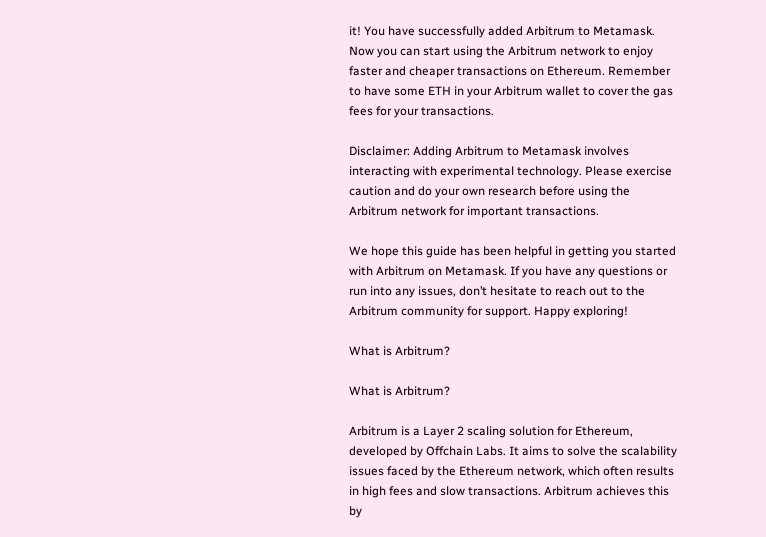it! You have successfully added Arbitrum to Metamask. Now you can start using the Arbitrum network to enjoy faster and cheaper transactions on Ethereum. Remember to have some ETH in your Arbitrum wallet to cover the gas fees for your transactions.

Disclaimer: Adding Arbitrum to Metamask involves interacting with experimental technology. Please exercise caution and do your own research before using the Arbitrum network for important transactions.

We hope this guide has been helpful in getting you started with Arbitrum on Metamask. If you have any questions or run into any issues, don’t hesitate to reach out to the Arbitrum community for support. Happy exploring!

What is Arbitrum?

What is Arbitrum?

Arbitrum is a Layer 2 scaling solution for Ethereum, developed by Offchain Labs. It aims to solve the scalability issues faced by the Ethereum network, which often results in high fees and slow transactions. Arbitrum achieves this by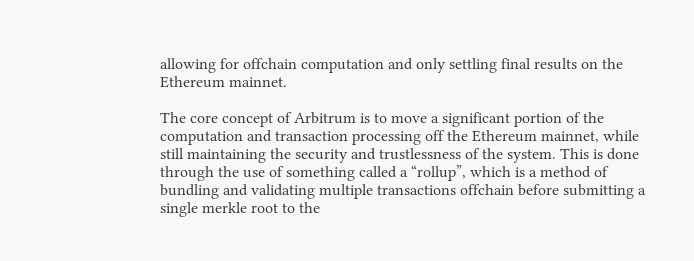allowing for offchain computation and only settling final results on the Ethereum mainnet.

The core concept of Arbitrum is to move a significant portion of the computation and transaction processing off the Ethereum mainnet, while still maintaining the security and trustlessness of the system. This is done through the use of something called a “rollup”, which is a method of bundling and validating multiple transactions offchain before submitting a single merkle root to the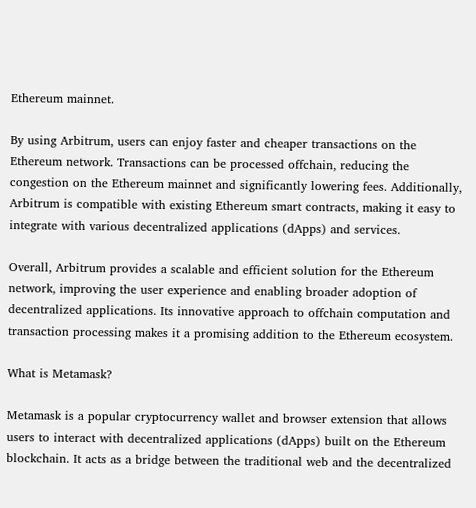Ethereum mainnet.

By using Arbitrum, users can enjoy faster and cheaper transactions on the Ethereum network. Transactions can be processed offchain, reducing the congestion on the Ethereum mainnet and significantly lowering fees. Additionally, Arbitrum is compatible with existing Ethereum smart contracts, making it easy to integrate with various decentralized applications (dApps) and services.

Overall, Arbitrum provides a scalable and efficient solution for the Ethereum network, improving the user experience and enabling broader adoption of decentralized applications. Its innovative approach to offchain computation and transaction processing makes it a promising addition to the Ethereum ecosystem.

What is Metamask?

Metamask is a popular cryptocurrency wallet and browser extension that allows users to interact with decentralized applications (dApps) built on the Ethereum blockchain. It acts as a bridge between the traditional web and the decentralized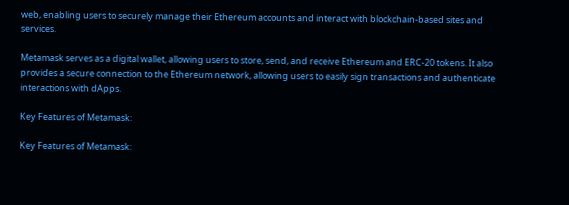web, enabling users to securely manage their Ethereum accounts and interact with blockchain-based sites and services.

Metamask serves as a digital wallet, allowing users to store, send, and receive Ethereum and ERC-20 tokens. It also provides a secure connection to the Ethereum network, allowing users to easily sign transactions and authenticate interactions with dApps.

Key Features of Metamask:

Key Features of Metamask: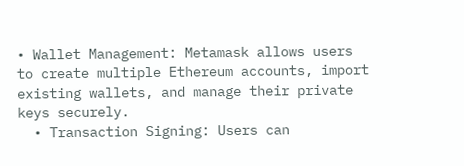• Wallet Management: Metamask allows users to create multiple Ethereum accounts, import existing wallets, and manage their private keys securely.
  • Transaction Signing: Users can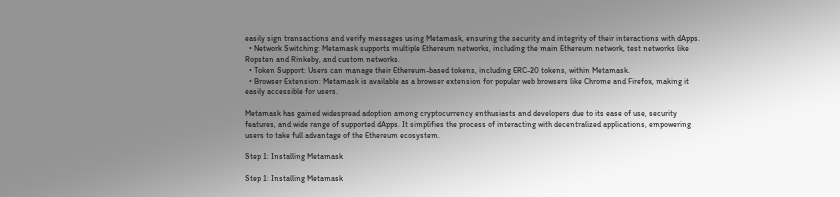easily sign transactions and verify messages using Metamask, ensuring the security and integrity of their interactions with dApps.
  • Network Switching: Metamask supports multiple Ethereum networks, including the main Ethereum network, test networks like Ropsten and Rinkeby, and custom networks.
  • Token Support: Users can manage their Ethereum-based tokens, including ERC-20 tokens, within Metamask.
  • Browser Extension: Metamask is available as a browser extension for popular web browsers like Chrome and Firefox, making it easily accessible for users.

Metamask has gained widespread adoption among cryptocurrency enthusiasts and developers due to its ease of use, security features, and wide range of supported dApps. It simplifies the process of interacting with decentralized applications, empowering users to take full advantage of the Ethereum ecosystem.

Step 1: Installing Metamask

Step 1: Installing Metamask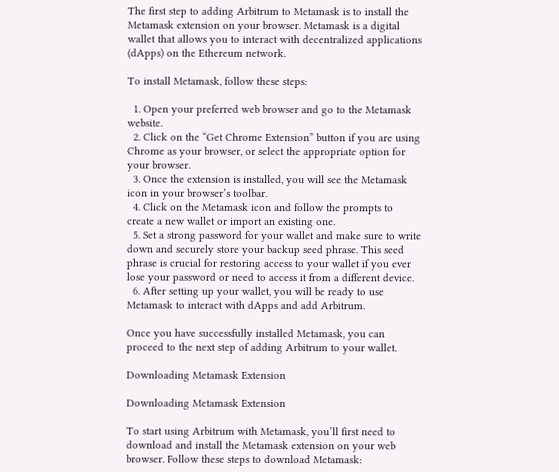The first step to adding Arbitrum to Metamask is to install the Metamask extension on your browser. Metamask is a digital wallet that allows you to interact with decentralized applications (dApps) on the Ethereum network.

To install Metamask, follow these steps:

  1. Open your preferred web browser and go to the Metamask website.
  2. Click on the “Get Chrome Extension” button if you are using Chrome as your browser, or select the appropriate option for your browser.
  3. Once the extension is installed, you will see the Metamask icon in your browser’s toolbar.
  4. Click on the Metamask icon and follow the prompts to create a new wallet or import an existing one.
  5. Set a strong password for your wallet and make sure to write down and securely store your backup seed phrase. This seed phrase is crucial for restoring access to your wallet if you ever lose your password or need to access it from a different device.
  6. After setting up your wallet, you will be ready to use Metamask to interact with dApps and add Arbitrum.

Once you have successfully installed Metamask, you can proceed to the next step of adding Arbitrum to your wallet.

Downloading Metamask Extension

Downloading Metamask Extension

To start using Arbitrum with Metamask, you’ll first need to download and install the Metamask extension on your web browser. Follow these steps to download Metamask: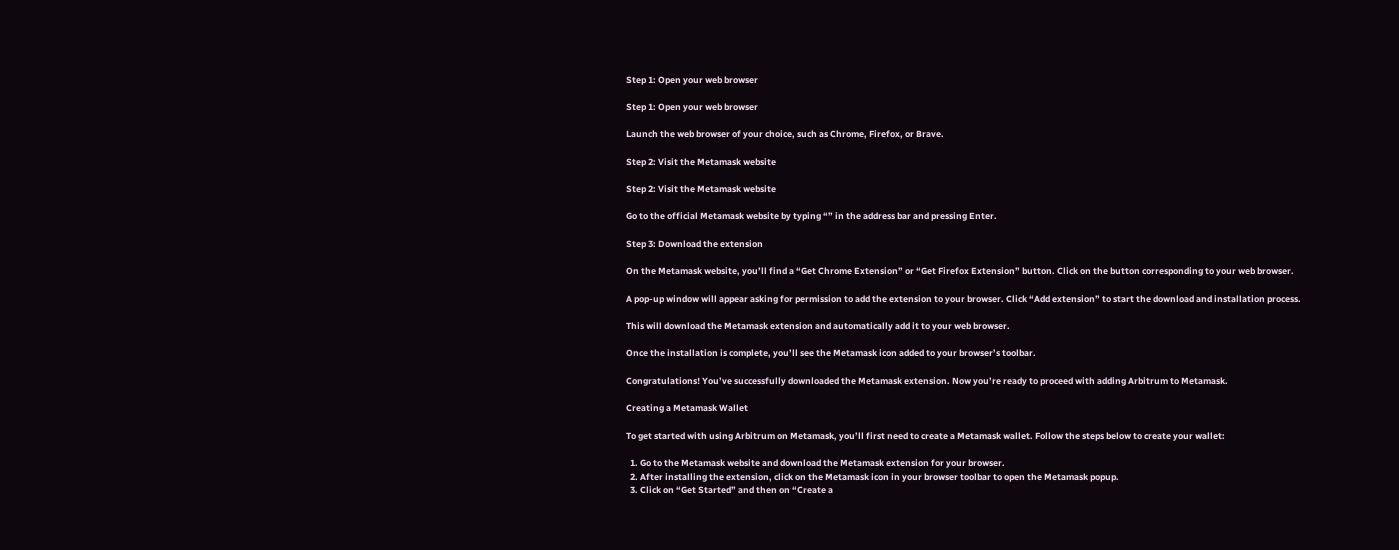Step 1: Open your web browser

Step 1: Open your web browser

Launch the web browser of your choice, such as Chrome, Firefox, or Brave.

Step 2: Visit the Metamask website

Step 2: Visit the Metamask website

Go to the official Metamask website by typing “” in the address bar and pressing Enter.

Step 3: Download the extension

On the Metamask website, you’ll find a “Get Chrome Extension” or “Get Firefox Extension” button. Click on the button corresponding to your web browser.

A pop-up window will appear asking for permission to add the extension to your browser. Click “Add extension” to start the download and installation process.

This will download the Metamask extension and automatically add it to your web browser.

Once the installation is complete, you’ll see the Metamask icon added to your browser’s toolbar.

Congratulations! You’ve successfully downloaded the Metamask extension. Now you’re ready to proceed with adding Arbitrum to Metamask.

Creating a Metamask Wallet

To get started with using Arbitrum on Metamask, you’ll first need to create a Metamask wallet. Follow the steps below to create your wallet:

  1. Go to the Metamask website and download the Metamask extension for your browser.
  2. After installing the extension, click on the Metamask icon in your browser toolbar to open the Metamask popup.
  3. Click on “Get Started” and then on “Create a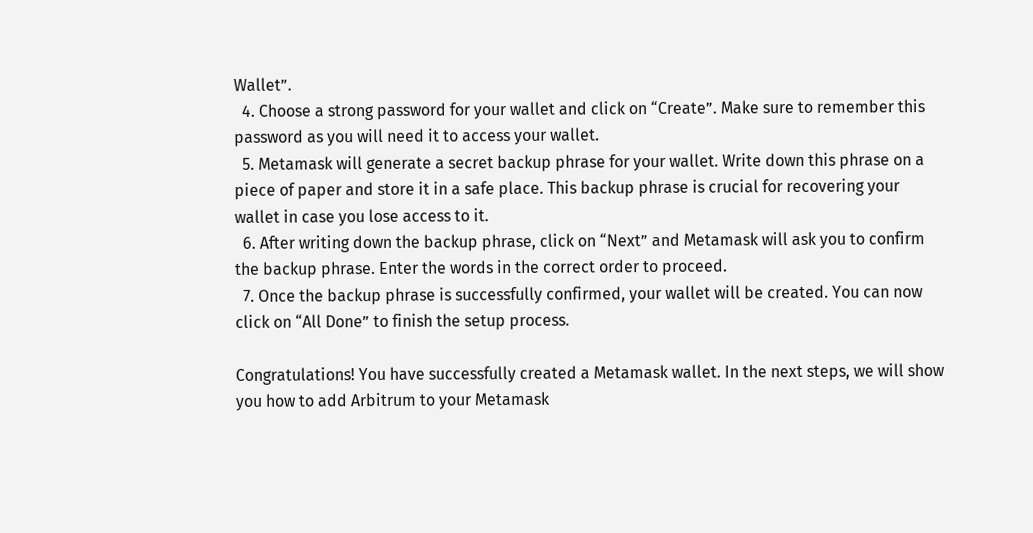Wallet”.
  4. Choose a strong password for your wallet and click on “Create”. Make sure to remember this password as you will need it to access your wallet.
  5. Metamask will generate a secret backup phrase for your wallet. Write down this phrase on a piece of paper and store it in a safe place. This backup phrase is crucial for recovering your wallet in case you lose access to it.
  6. After writing down the backup phrase, click on “Next” and Metamask will ask you to confirm the backup phrase. Enter the words in the correct order to proceed.
  7. Once the backup phrase is successfully confirmed, your wallet will be created. You can now click on “All Done” to finish the setup process.

Congratulations! You have successfully created a Metamask wallet. In the next steps, we will show you how to add Arbitrum to your Metamask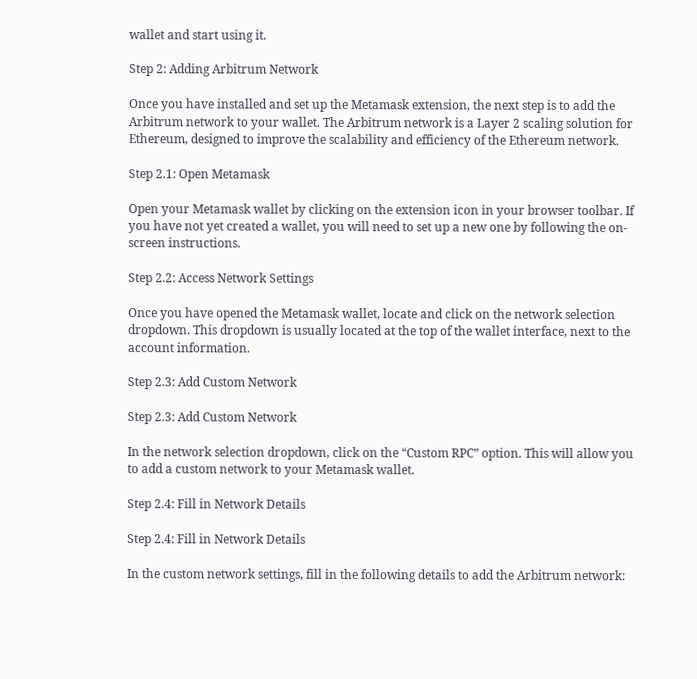wallet and start using it.

Step 2: Adding Arbitrum Network

Once you have installed and set up the Metamask extension, the next step is to add the Arbitrum network to your wallet. The Arbitrum network is a Layer 2 scaling solution for Ethereum, designed to improve the scalability and efficiency of the Ethereum network.

Step 2.1: Open Metamask

Open your Metamask wallet by clicking on the extension icon in your browser toolbar. If you have not yet created a wallet, you will need to set up a new one by following the on-screen instructions.

Step 2.2: Access Network Settings

Once you have opened the Metamask wallet, locate and click on the network selection dropdown. This dropdown is usually located at the top of the wallet interface, next to the account information.

Step 2.3: Add Custom Network

Step 2.3: Add Custom Network

In the network selection dropdown, click on the “Custom RPC” option. This will allow you to add a custom network to your Metamask wallet.

Step 2.4: Fill in Network Details

Step 2.4: Fill in Network Details

In the custom network settings, fill in the following details to add the Arbitrum network: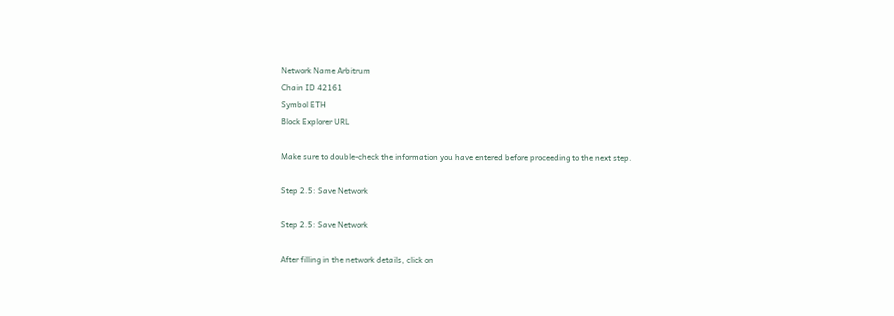Network Name Arbitrum
Chain ID 42161
Symbol ETH
Block Explorer URL

Make sure to double-check the information you have entered before proceeding to the next step.

Step 2.5: Save Network

Step 2.5: Save Network

After filling in the network details, click on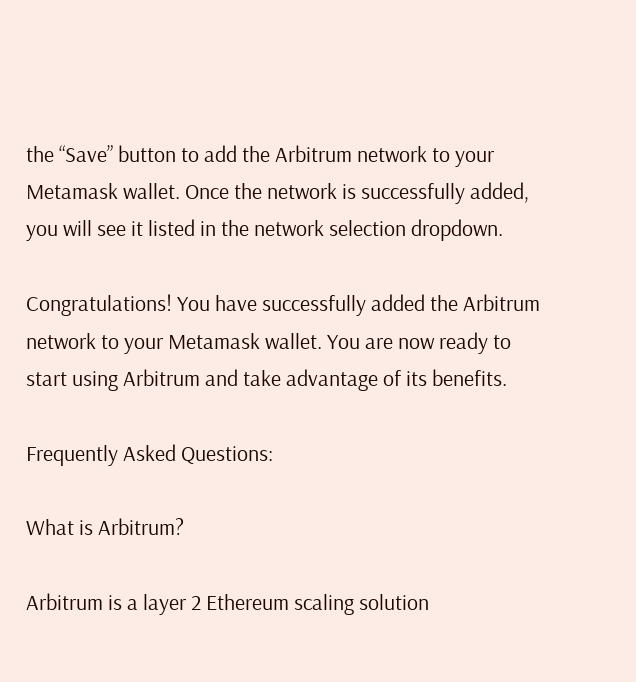the “Save” button to add the Arbitrum network to your Metamask wallet. Once the network is successfully added, you will see it listed in the network selection dropdown.

Congratulations! You have successfully added the Arbitrum network to your Metamask wallet. You are now ready to start using Arbitrum and take advantage of its benefits.

Frequently Asked Questions:

What is Arbitrum?

Arbitrum is a layer 2 Ethereum scaling solution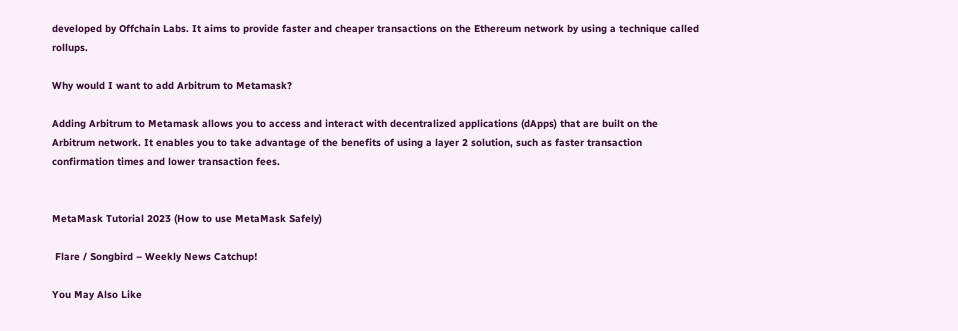developed by Offchain Labs. It aims to provide faster and cheaper transactions on the Ethereum network by using a technique called rollups.

Why would I want to add Arbitrum to Metamask?

Adding Arbitrum to Metamask allows you to access and interact with decentralized applications (dApps) that are built on the Arbitrum network. It enables you to take advantage of the benefits of using a layer 2 solution, such as faster transaction confirmation times and lower transaction fees.


MetaMask Tutorial 2023 (How to use MetaMask Safely)

 Flare / Songbird – Weekly News Catchup!

You May Also Like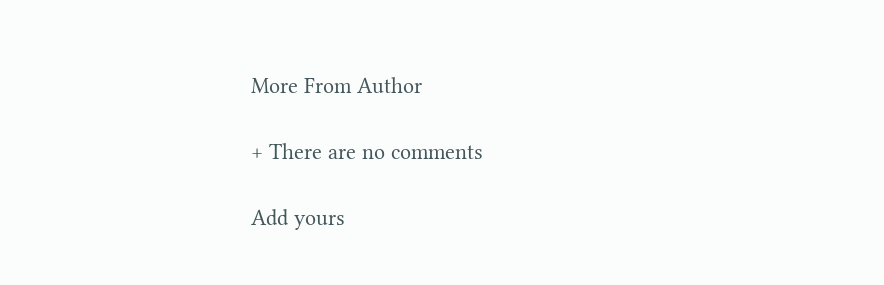More From Author

+ There are no comments

Add yours